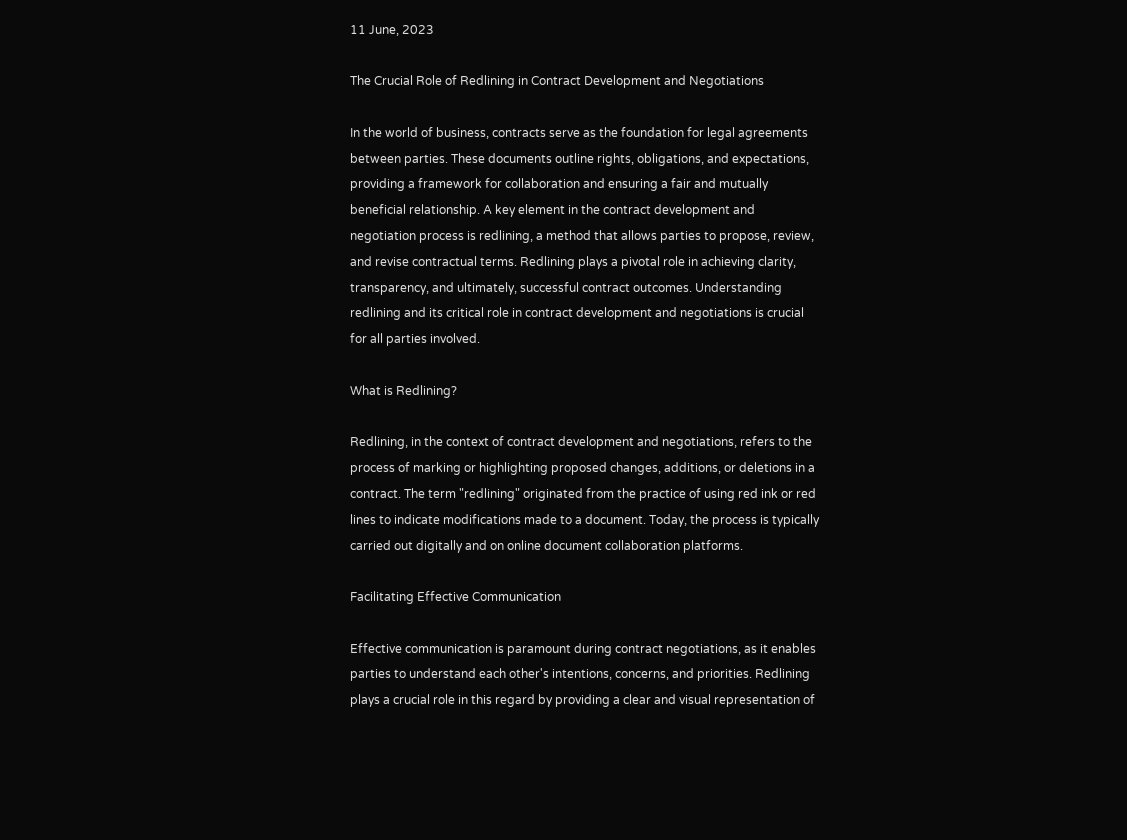11 June, 2023

The Crucial Role of Redlining in Contract Development and Negotiations

In the world of business, contracts serve as the foundation for legal agreements between parties. These documents outline rights, obligations, and expectations, providing a framework for collaboration and ensuring a fair and mutually beneficial relationship. A key element in the contract development and negotiation process is redlining, a method that allows parties to propose, review, and revise contractual terms. Redlining plays a pivotal role in achieving clarity, transparency, and ultimately, successful contract outcomes. Understanding redlining and its critical role in contract development and negotiations is crucial for all parties involved.

What is Redlining?

Redlining, in the context of contract development and negotiations, refers to the process of marking or highlighting proposed changes, additions, or deletions in a contract. The term "redlining" originated from the practice of using red ink or red lines to indicate modifications made to a document. Today, the process is typically carried out digitally and on online document collaboration platforms.

Facilitating Effective Communication

Effective communication is paramount during contract negotiations, as it enables parties to understand each other's intentions, concerns, and priorities. Redlining plays a crucial role in this regard by providing a clear and visual representation of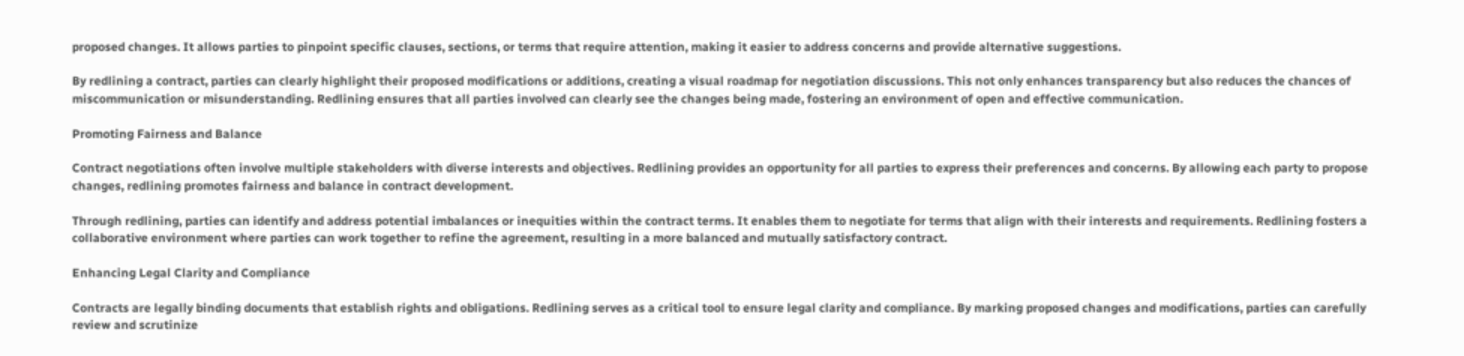proposed changes. It allows parties to pinpoint specific clauses, sections, or terms that require attention, making it easier to address concerns and provide alternative suggestions.

By redlining a contract, parties can clearly highlight their proposed modifications or additions, creating a visual roadmap for negotiation discussions. This not only enhances transparency but also reduces the chances of miscommunication or misunderstanding. Redlining ensures that all parties involved can clearly see the changes being made, fostering an environment of open and effective communication.

Promoting Fairness and Balance

Contract negotiations often involve multiple stakeholders with diverse interests and objectives. Redlining provides an opportunity for all parties to express their preferences and concerns. By allowing each party to propose changes, redlining promotes fairness and balance in contract development.

Through redlining, parties can identify and address potential imbalances or inequities within the contract terms. It enables them to negotiate for terms that align with their interests and requirements. Redlining fosters a collaborative environment where parties can work together to refine the agreement, resulting in a more balanced and mutually satisfactory contract.

Enhancing Legal Clarity and Compliance

Contracts are legally binding documents that establish rights and obligations. Redlining serves as a critical tool to ensure legal clarity and compliance. By marking proposed changes and modifications, parties can carefully review and scrutinize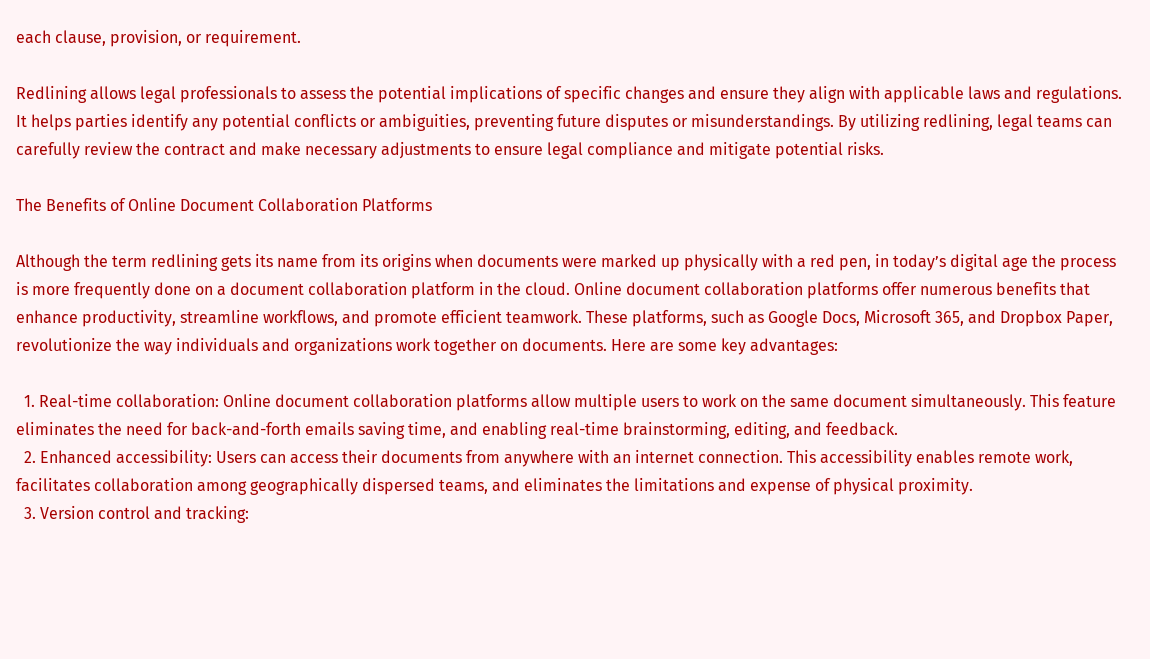each clause, provision, or requirement.

Redlining allows legal professionals to assess the potential implications of specific changes and ensure they align with applicable laws and regulations. It helps parties identify any potential conflicts or ambiguities, preventing future disputes or misunderstandings. By utilizing redlining, legal teams can carefully review the contract and make necessary adjustments to ensure legal compliance and mitigate potential risks.

The Benefits of Online Document Collaboration Platforms

Although the term redlining gets its name from its origins when documents were marked up physically with a red pen, in today’s digital age the process is more frequently done on a document collaboration platform in the cloud. Online document collaboration platforms offer numerous benefits that enhance productivity, streamline workflows, and promote efficient teamwork. These platforms, such as Google Docs, Microsoft 365, and Dropbox Paper, revolutionize the way individuals and organizations work together on documents. Here are some key advantages:

  1. Real-time collaboration: Online document collaboration platforms allow multiple users to work on the same document simultaneously. This feature eliminates the need for back-and-forth emails saving time, and enabling real-time brainstorming, editing, and feedback.
  2. Enhanced accessibility: Users can access their documents from anywhere with an internet connection. This accessibility enables remote work, facilitates collaboration among geographically dispersed teams, and eliminates the limitations and expense of physical proximity.
  3. Version control and tracking: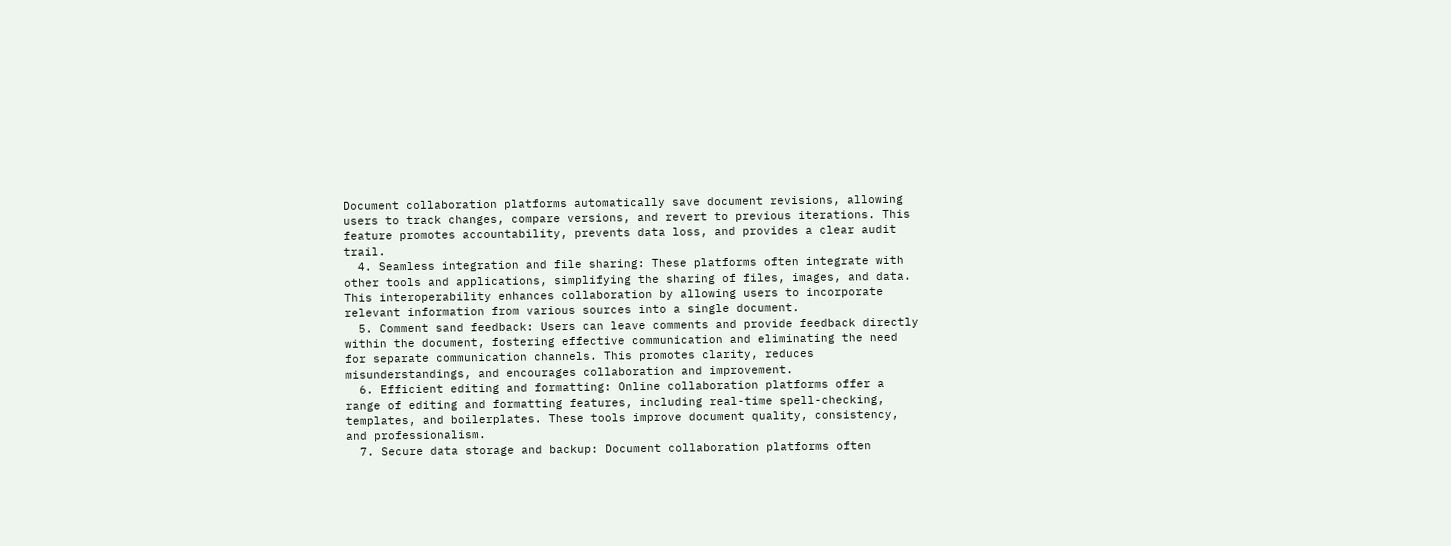Document collaboration platforms automatically save document revisions, allowing users to track changes, compare versions, and revert to previous iterations. This feature promotes accountability, prevents data loss, and provides a clear audit trail.
  4. Seamless integration and file sharing: These platforms often integrate with other tools and applications, simplifying the sharing of files, images, and data. This interoperability enhances collaboration by allowing users to incorporate relevant information from various sources into a single document.
  5. Comment sand feedback: Users can leave comments and provide feedback directly within the document, fostering effective communication and eliminating the need for separate communication channels. This promotes clarity, reduces misunderstandings, and encourages collaboration and improvement.
  6. Efficient editing and formatting: Online collaboration platforms offer a range of editing and formatting features, including real-time spell-checking, templates, and boilerplates. These tools improve document quality, consistency, and professionalism.
  7. Secure data storage and backup: Document collaboration platforms often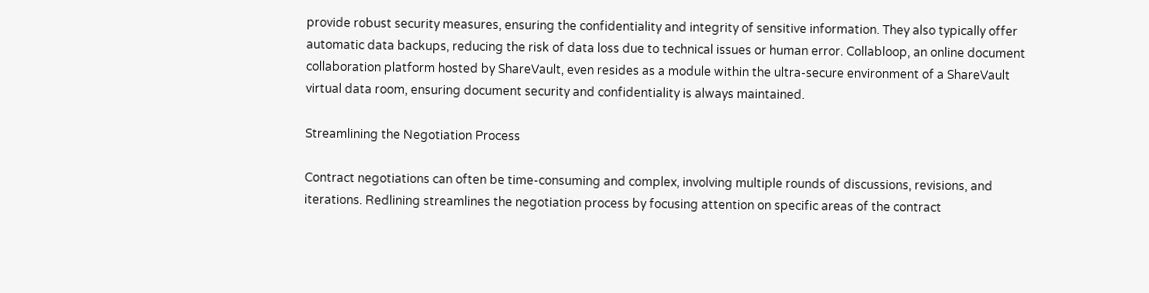provide robust security measures, ensuring the confidentiality and integrity of sensitive information. They also typically offer automatic data backups, reducing the risk of data loss due to technical issues or human error. Collabloop, an online document collaboration platform hosted by ShareVault, even resides as a module within the ultra-secure environment of a ShareVault virtual data room, ensuring document security and confidentiality is always maintained.

Streamlining the Negotiation Process

Contract negotiations can often be time-consuming and complex, involving multiple rounds of discussions, revisions, and iterations. Redlining streamlines the negotiation process by focusing attention on specific areas of the contract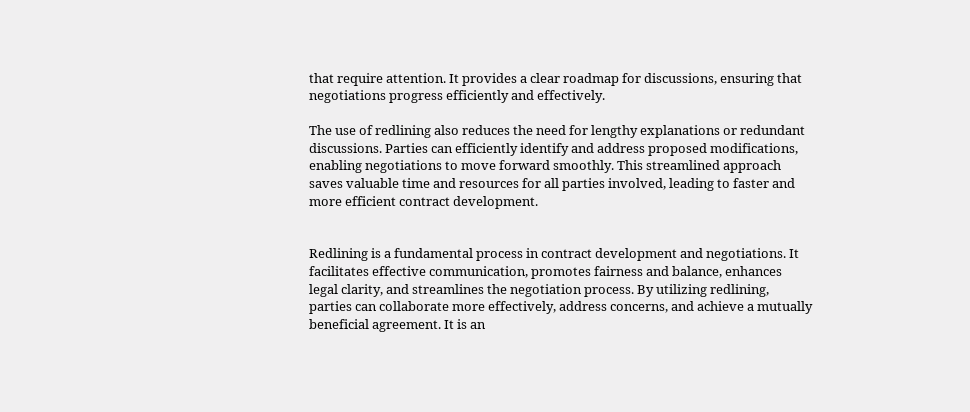that require attention. It provides a clear roadmap for discussions, ensuring that negotiations progress efficiently and effectively.

The use of redlining also reduces the need for lengthy explanations or redundant discussions. Parties can efficiently identify and address proposed modifications, enabling negotiations to move forward smoothly. This streamlined approach saves valuable time and resources for all parties involved, leading to faster and more efficient contract development.


Redlining is a fundamental process in contract development and negotiations. It facilitates effective communication, promotes fairness and balance, enhances legal clarity, and streamlines the negotiation process. By utilizing redlining, parties can collaborate more effectively, address concerns, and achieve a mutually beneficial agreement. It is an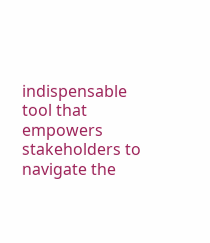indispensable tool that empowers stakeholders to navigate the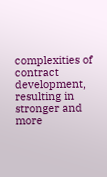complexities of contract development, resulting in stronger and more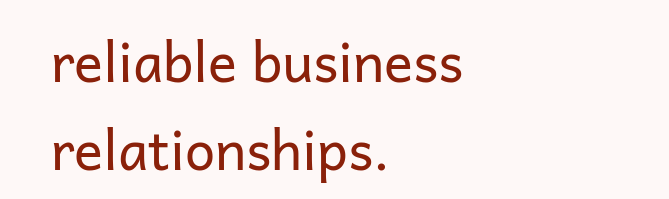reliable business relationships.